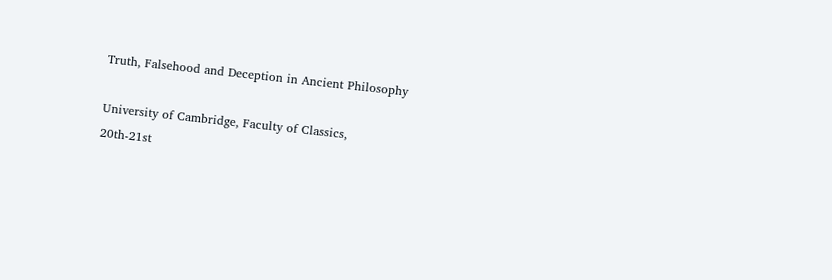Truth, Falsehood and Deception in Ancient Philosophy

University of Cambridge, Faculty of Classics,
20th-21st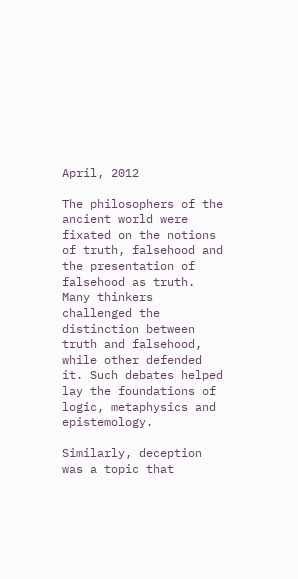April, 2012

The philosophers of the ancient world were fixated on the notions of truth, falsehood and the presentation of falsehood as truth. Many thinkers challenged the distinction between truth and falsehood, while other defended it. Such debates helped lay the foundations of logic, metaphysics and epistemology.

Similarly, deception was a topic that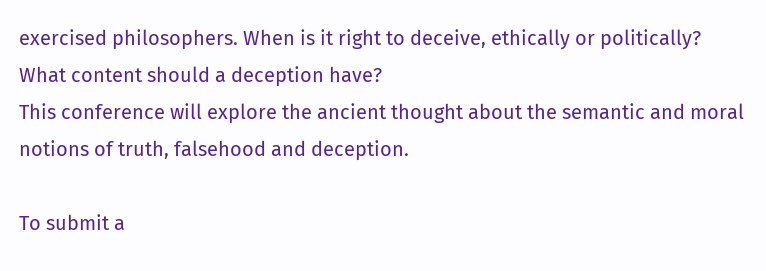exercised philosophers. When is it right to deceive, ethically or politically? What content should a deception have?
This conference will explore the ancient thought about the semantic and moral notions of truth, falsehood and deception.

To submit a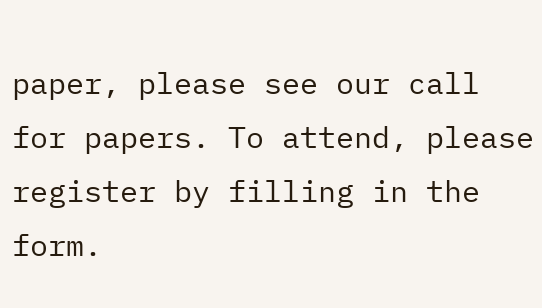paper, please see our call for papers. To attend, please register by filling in the form.